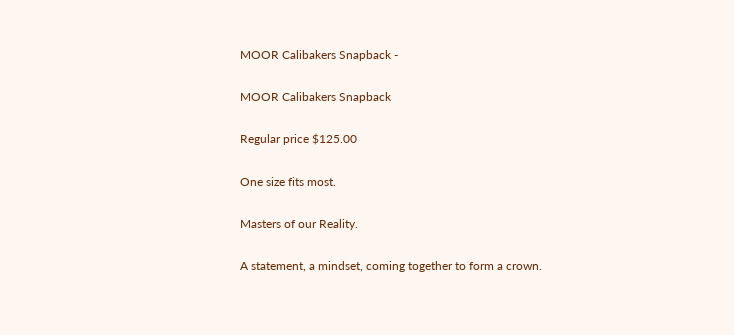MOOR Calibakers Snapback -

MOOR Calibakers Snapback

Regular price $125.00

One size fits most.

Masters of our Reality.

A statement, a mindset, coming together to form a crown.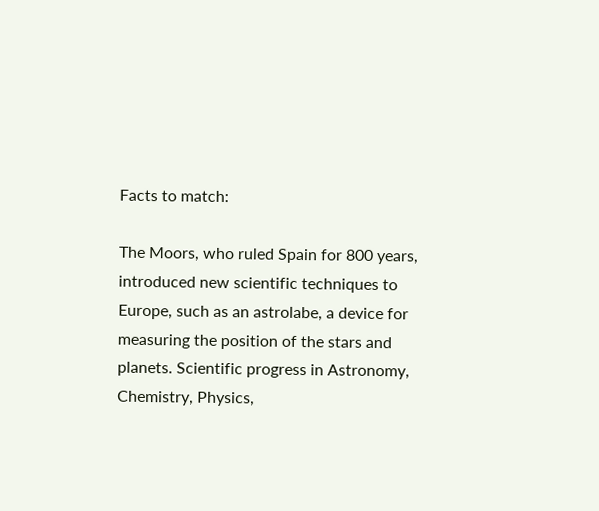Facts to match:

The Moors, who ruled Spain for 800 years, introduced new scientific techniques to Europe, such as an astrolabe, a device for measuring the position of the stars and planets. Scientific progress in Astronomy, Chemistry, Physics,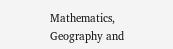Mathematics, Geography and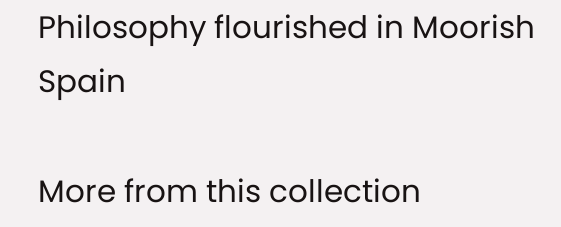Philosophy flourished in Moorish Spain

More from this collection